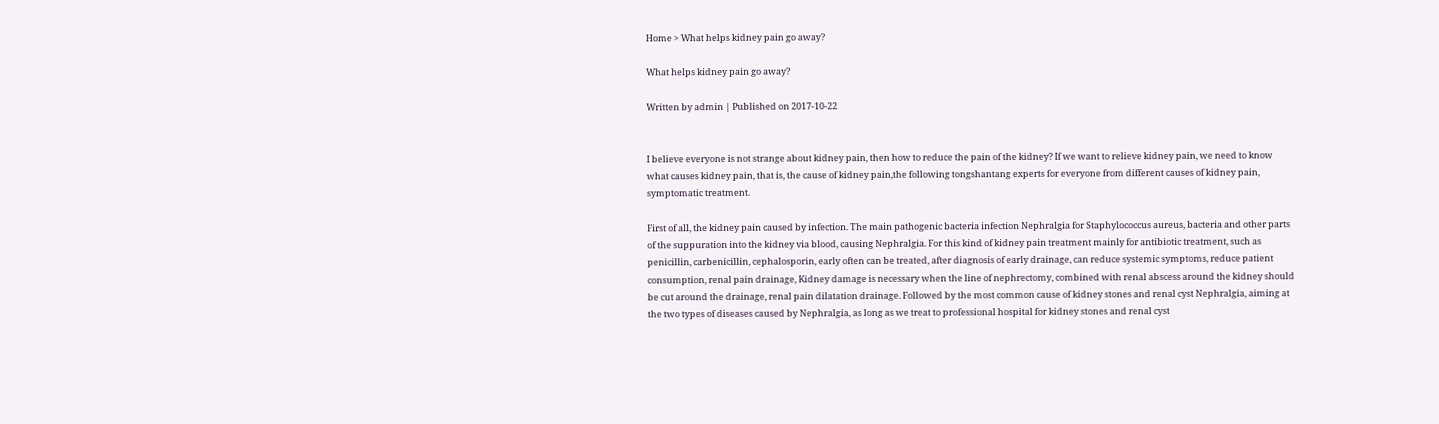Home > What helps kidney pain go away?

What helps kidney pain go away?

Written by admin | Published on 2017-10-22


I believe everyone is not strange about kidney pain, then how to reduce the pain of the kidney? If we want to relieve kidney pain, we need to know what causes kidney pain, that is, the cause of kidney pain,the following tongshantang experts for everyone from different causes of kidney pain, symptomatic treatment.

First of all, the kidney pain caused by infection. The main pathogenic bacteria infection Nephralgia for Staphylococcus aureus, bacteria and other parts of the suppuration into the kidney via blood, causing Nephralgia. For this kind of kidney pain treatment mainly for antibiotic treatment, such as penicillin, carbenicillin, cephalosporin, early often can be treated, after diagnosis of early drainage, can reduce systemic symptoms, reduce patient consumption, renal pain drainage, Kidney damage is necessary when the line of nephrectomy, combined with renal abscess around the kidney should be cut around the drainage, renal pain dilatation drainage. Followed by the most common cause of kidney stones and renal cyst Nephralgia, aiming at the two types of diseases caused by Nephralgia, as long as we treat to professional hospital for kidney stones and renal cyst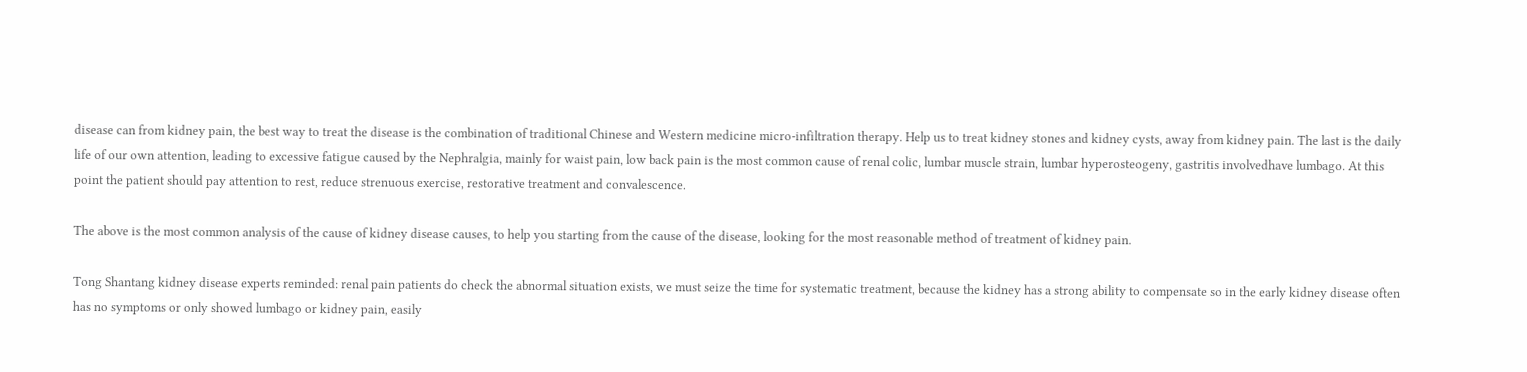disease can from kidney pain, the best way to treat the disease is the combination of traditional Chinese and Western medicine micro-infiltration therapy. Help us to treat kidney stones and kidney cysts, away from kidney pain. The last is the daily life of our own attention, leading to excessive fatigue caused by the Nephralgia, mainly for waist pain, low back pain is the most common cause of renal colic, lumbar muscle strain, lumbar hyperosteogeny, gastritis involvedhave lumbago. At this point the patient should pay attention to rest, reduce strenuous exercise, restorative treatment and convalescence.

The above is the most common analysis of the cause of kidney disease causes, to help you starting from the cause of the disease, looking for the most reasonable method of treatment of kidney pain.

Tong Shantang kidney disease experts reminded: renal pain patients do check the abnormal situation exists, we must seize the time for systematic treatment, because the kidney has a strong ability to compensate so in the early kidney disease often has no symptoms or only showed lumbago or kidney pain, easily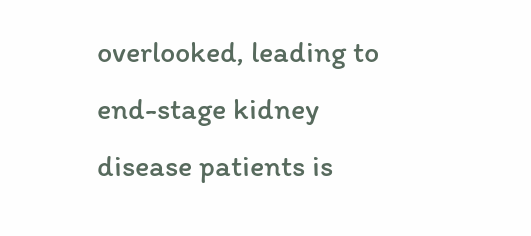overlooked, leading to end-stage kidney disease patients is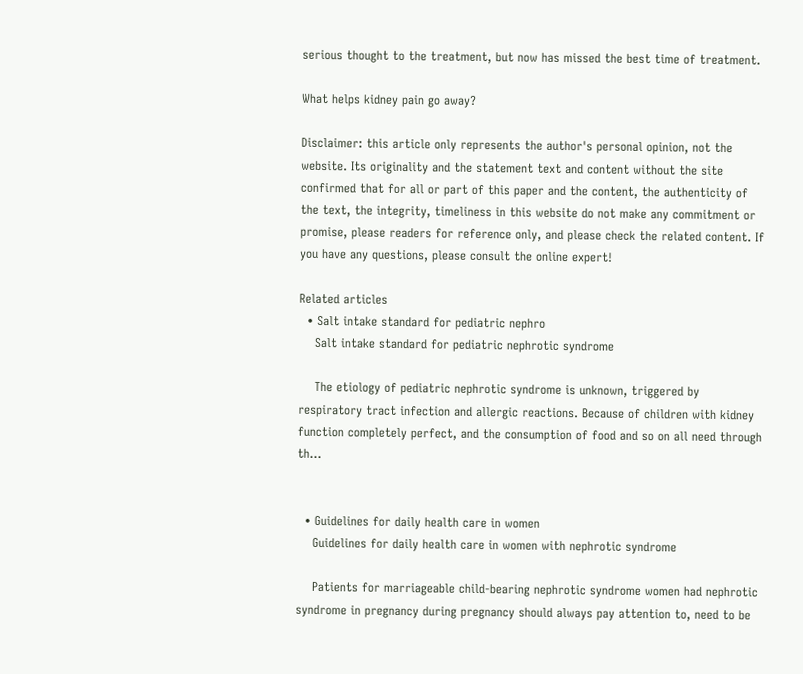serious thought to the treatment, but now has missed the best time of treatment.

What helps kidney pain go away?

Disclaimer: this article only represents the author's personal opinion, not the website. Its originality and the statement text and content without the site confirmed that for all or part of this paper and the content, the authenticity of the text, the integrity, timeliness in this website do not make any commitment or promise, please readers for reference only, and please check the related content. If you have any questions, please consult the online expert!

Related articles
  • Salt intake standard for pediatric nephro
    Salt intake standard for pediatric nephrotic syndrome

    The etiology of pediatric nephrotic syndrome is unknown, triggered by respiratory tract infection and allergic reactions. Because of children with kidney function completely perfect, and the consumption of food and so on all need through th...


  • Guidelines for daily health care in women
    Guidelines for daily health care in women with nephrotic syndrome

    Patients for marriageable child-bearing nephrotic syndrome women had nephrotic syndrome in pregnancy during pregnancy should always pay attention to, need to be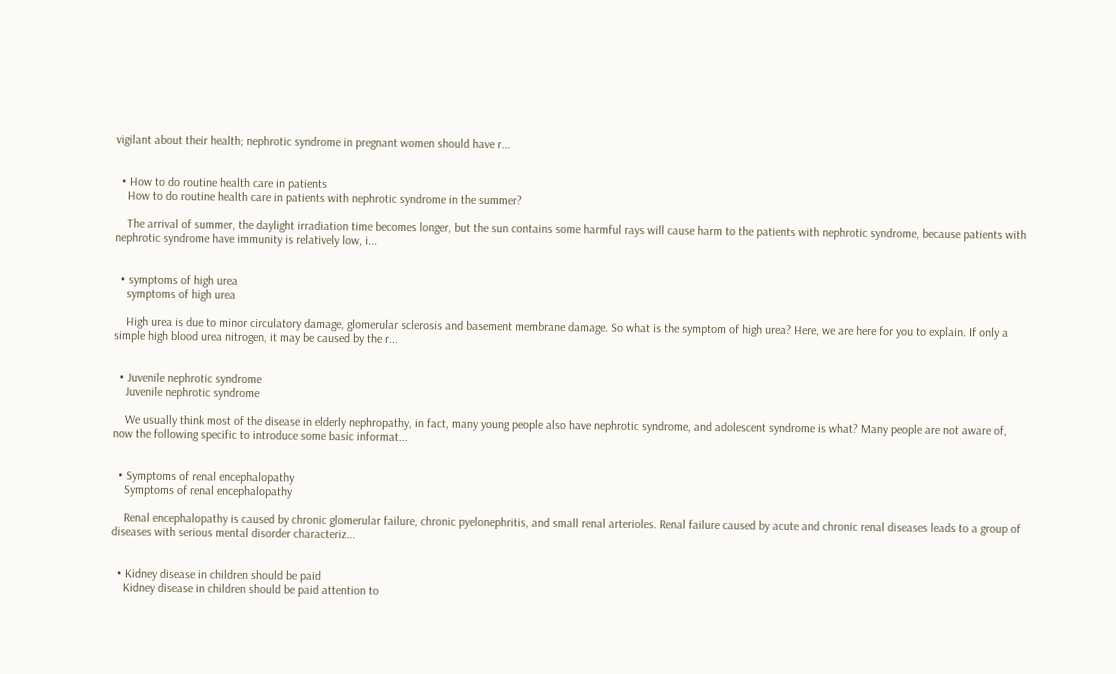vigilant about their health; nephrotic syndrome in pregnant women should have r...


  • How to do routine health care in patients
    How to do routine health care in patients with nephrotic syndrome in the summer?

    The arrival of summer, the daylight irradiation time becomes longer, but the sun contains some harmful rays will cause harm to the patients with nephrotic syndrome, because patients with nephrotic syndrome have immunity is relatively low, i...


  • symptoms of high urea
    symptoms of high urea

    High urea is due to minor circulatory damage, glomerular sclerosis and basement membrane damage. So what is the symptom of high urea? Here, we are here for you to explain. If only a simple high blood urea nitrogen, it may be caused by the r...


  • Juvenile nephrotic syndrome
    Juvenile nephrotic syndrome

    We usually think most of the disease in elderly nephropathy, in fact, many young people also have nephrotic syndrome, and adolescent syndrome is what? Many people are not aware of, now the following specific to introduce some basic informat...


  • Symptoms of renal encephalopathy
    Symptoms of renal encephalopathy

    Renal encephalopathy is caused by chronic glomerular failure, chronic pyelonephritis, and small renal arterioles. Renal failure caused by acute and chronic renal diseases leads to a group of diseases with serious mental disorder characteriz...


  • Kidney disease in children should be paid
    Kidney disease in children should be paid attention to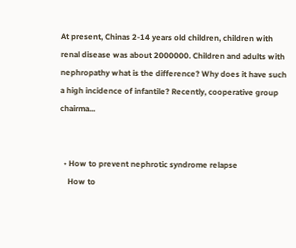At present, Chinas 2-14 years old children, children with renal disease was about 2000000. Children and adults with nephropathy what is the difference? Why does it have such a high incidence of infantile? Recently, cooperative group chairma...


  • How to prevent nephrotic syndrome relapse
    How to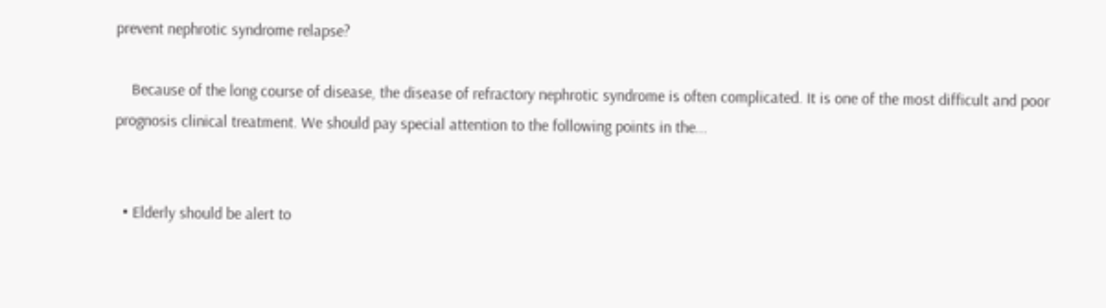prevent nephrotic syndrome relapse?

    Because of the long course of disease, the disease of refractory nephrotic syndrome is often complicated. It is one of the most difficult and poor prognosis clinical treatment. We should pay special attention to the following points in the...


  • Elderly should be alert to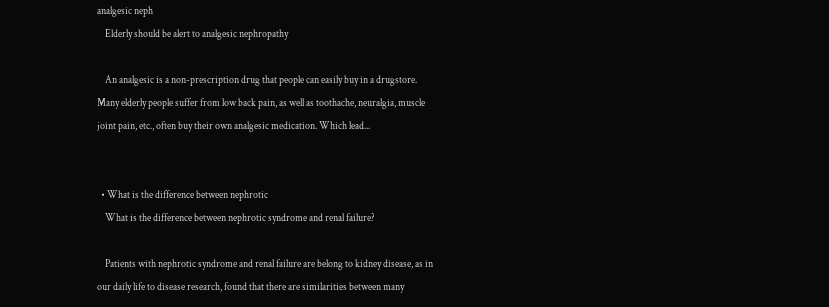analgesic neph
    Elderly should be alert to analgesic nephropathy

    An analgesic is a non-prescription drug that people can easily buy in a drugstore. Many elderly people suffer from low back pain, as well as toothache, neuralgia, muscle joint pain, etc., often buy their own analgesic medication. Which lead...


  • What is the difference between nephrotic
    What is the difference between nephrotic syndrome and renal failure?

    Patients with nephrotic syndrome and renal failure are belong to kidney disease, as in our daily life to disease research, found that there are similarities between many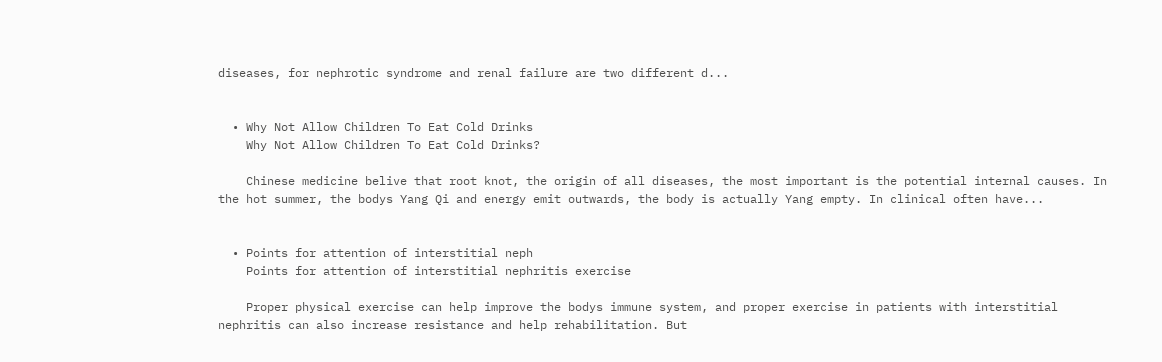diseases, for nephrotic syndrome and renal failure are two different d...


  • Why Not Allow Children To Eat Cold Drinks
    Why Not Allow Children To Eat Cold Drinks?

    Chinese medicine belive that root knot, the origin of all diseases, the most important is the potential internal causes. In the hot summer, the bodys Yang Qi and energy emit outwards, the body is actually Yang empty. In clinical often have...


  • Points for attention of interstitial neph
    Points for attention of interstitial nephritis exercise

    Proper physical exercise can help improve the bodys immune system, and proper exercise in patients with interstitial nephritis can also increase resistance and help rehabilitation. But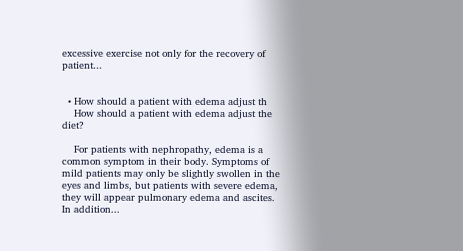excessive exercise not only for the recovery of patient...


  • How should a patient with edema adjust th
    How should a patient with edema adjust the diet?

    For patients with nephropathy, edema is a common symptom in their body. Symptoms of mild patients may only be slightly swollen in the eyes and limbs, but patients with severe edema, they will appear pulmonary edema and ascites. In addition...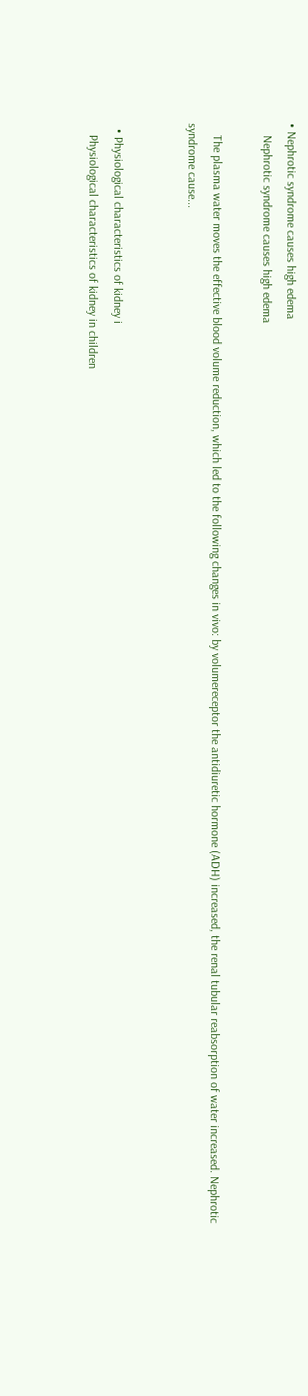• Nephrotic syndrome causes high edema
    Nephrotic syndrome causes high edema

    The plasma water moves the effective blood volume reduction, which led to the following changes in vivo: by volumereceptor the antidiuretic hormone (ADH) increased, the renal tubular reabsorption of water increased. Nephrotic syndrome cause...


  • Physiological characteristics of kidney i
    Physiological characteristics of kidney in children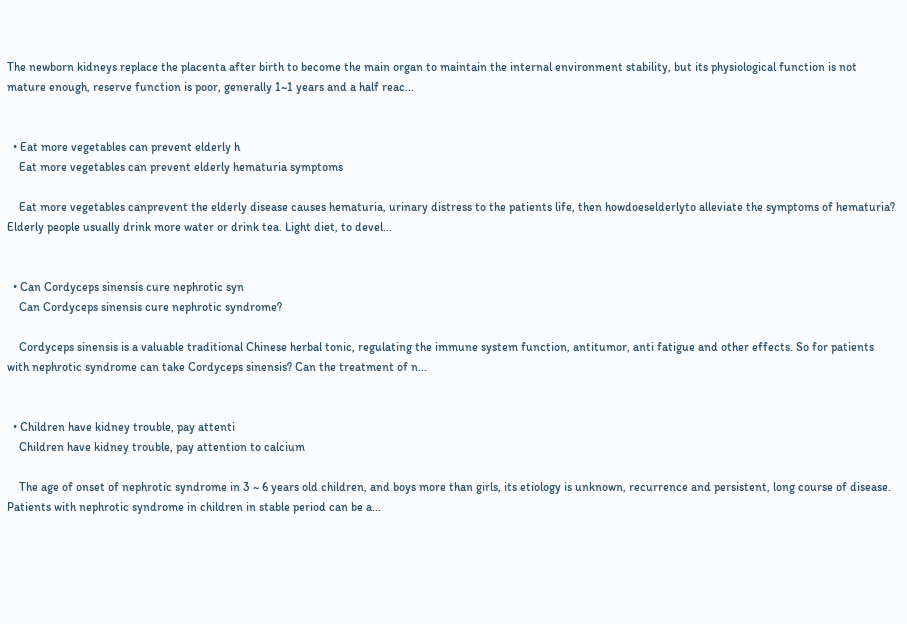The newborn kidneys replace the placenta after birth to become the main organ to maintain the internal environment stability, but its physiological function is not mature enough, reserve function is poor, generally 1~1 years and a half reac...


  • Eat more vegetables can prevent elderly h
    Eat more vegetables can prevent elderly hematuria symptoms

    Eat more vegetables canprevent the elderly disease causes hematuria, urinary distress to the patients life, then howdoeselderlyto alleviate the symptoms of hematuria? Elderly people usually drink more water or drink tea. Light diet, to devel...


  • Can Cordyceps sinensis cure nephrotic syn
    Can Cordyceps sinensis cure nephrotic syndrome?

    Cordyceps sinensis is a valuable traditional Chinese herbal tonic, regulating the immune system function, antitumor, anti fatigue and other effects. So for patients with nephrotic syndrome can take Cordyceps sinensis? Can the treatment of n...


  • Children have kidney trouble, pay attenti
    Children have kidney trouble, pay attention to calcium

    The age of onset of nephrotic syndrome in 3 ~ 6 years old children, and boys more than girls, its etiology is unknown, recurrence and persistent, long course of disease. Patients with nephrotic syndrome in children in stable period can be a...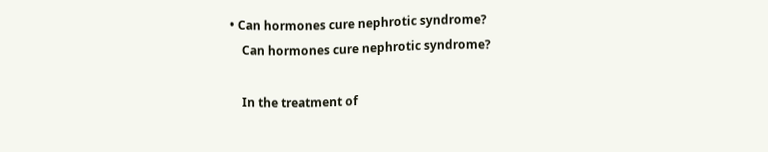• Can hormones cure nephrotic syndrome?
    Can hormones cure nephrotic syndrome?

    In the treatment of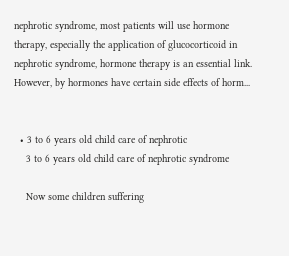nephrotic syndrome, most patients will use hormone therapy, especially the application of glucocorticoid in nephrotic syndrome, hormone therapy is an essential link. However, by hormones have certain side effects of horm...


  • 3 to 6 years old child care of nephrotic
    3 to 6 years old child care of nephrotic syndrome

    Now some children suffering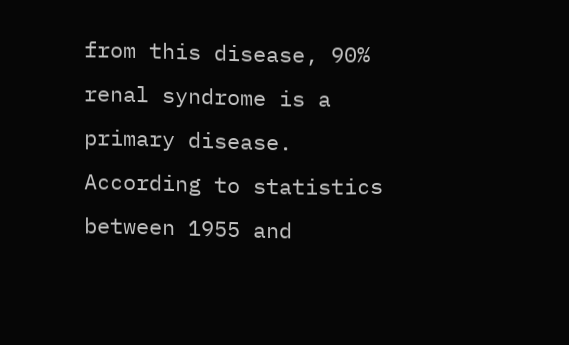from this disease, 90% renal syndrome is a primary disease. According to statistics between 1955 and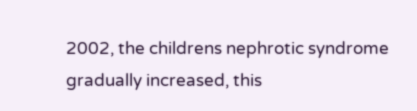2002, the childrens nephrotic syndrome gradually increased, this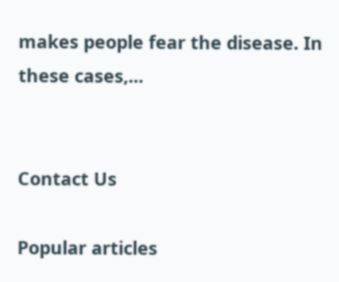makes people fear the disease. In these cases,...


Contact Us

Popular articles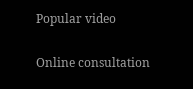Popular video

Online consultation